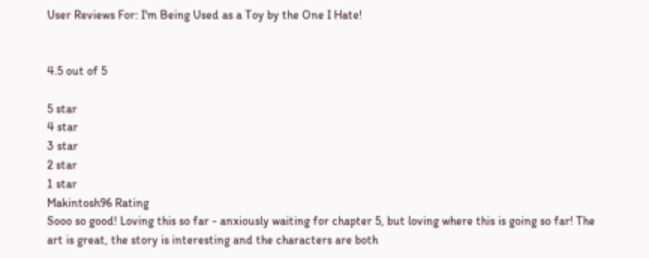User Reviews For: I'm Being Used as a Toy by the One I Hate!


4.5 out of 5

5 star
4 star
3 star
2 star
1 star
Makintosh96 Rating
Sooo so good! Loving this so far - anxiously waiting for chapter 5, but loving where this is going so far! The art is great, the story is interesting and the characters are both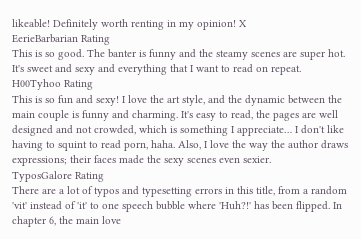likeable! Definitely worth renting in my opinion! X
EerieBarbarian Rating
This is so good. The banter is funny and the steamy scenes are super hot. It's sweet and sexy and everything that I want to read on repeat.
H00Tyhoo Rating
This is so fun and sexy! I love the art style, and the dynamic between the main couple is funny and charming. It's easy to read, the pages are well designed and not crowded, which is something I appreciate… I don't like having to squint to read porn, haha. Also, I love the way the author draws expressions; their faces made the sexy scenes even sexier.
TyposGalore Rating
There are a lot of typos and typesetting errors in this title, from a random 'vit' instead of 'it' to one speech bubble where 'Huh?!' has been flipped. In chapter 6, the main love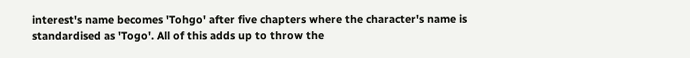interest's name becomes 'Tohgo' after five chapters where the character's name is standardised as 'Togo'. All of this adds up to throw the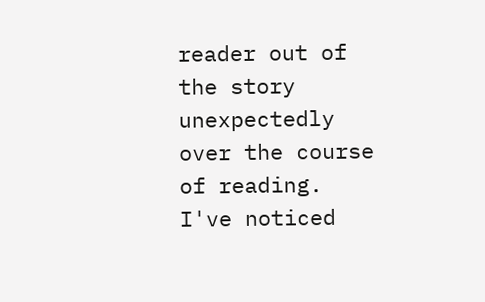reader out of the story unexpectedly over the course of reading. I've noticed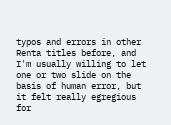typos and errors in other Renta titles before, and I'm usually willing to let one or two slide on the basis of human error, but it felt really egregious for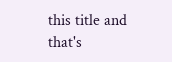this title and that's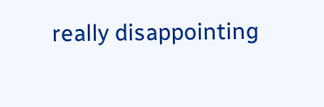really disappointing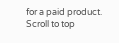for a paid product.
Scroll to top